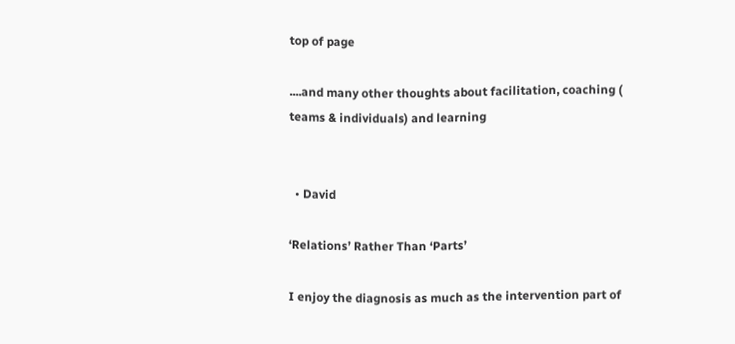top of page

....and many other thoughts about facilitation, coaching ( teams & individuals) and learning


  • David

‘Relations’ Rather Than ‘Parts’

I enjoy the diagnosis as much as the intervention part of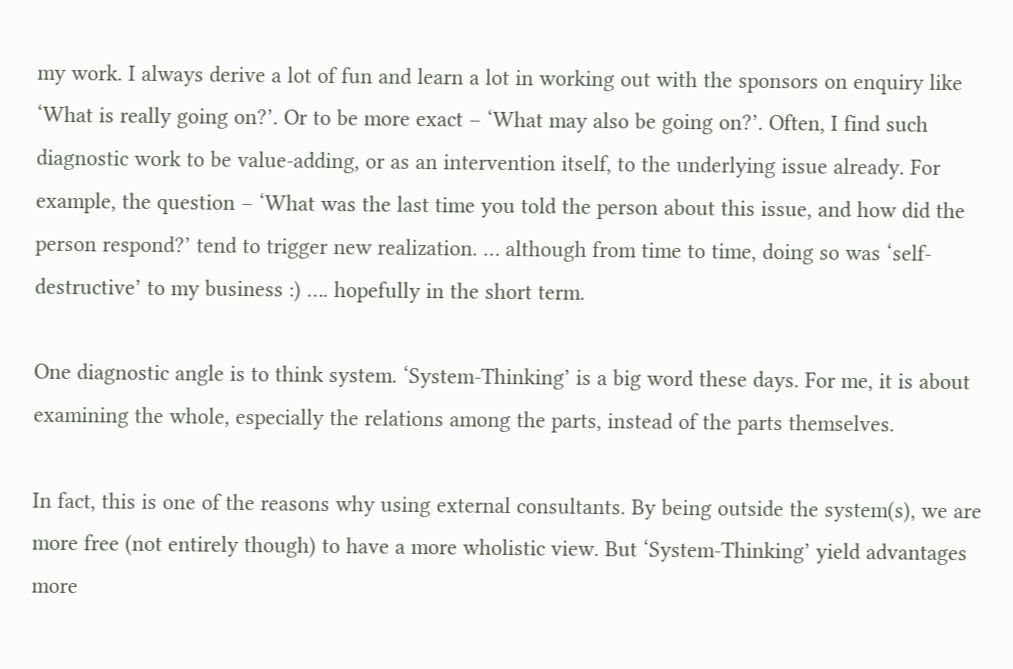my work. I always derive a lot of fun and learn a lot in working out with the sponsors on enquiry like ‘What is really going on?’. Or to be more exact – ‘What may also be going on?’. Often, I find such diagnostic work to be value-adding, or as an intervention itself, to the underlying issue already. For example, the question – ‘What was the last time you told the person about this issue, and how did the person respond?’ tend to trigger new realization. … although from time to time, doing so was ‘self-destructive’ to my business :) …. hopefully in the short term.

One diagnostic angle is to think system. ‘System-Thinking’ is a big word these days. For me, it is about examining the whole, especially the relations among the parts, instead of the parts themselves.

In fact, this is one of the reasons why using external consultants. By being outside the system(s), we are more free (not entirely though) to have a more wholistic view. But ‘System-Thinking’ yield advantages more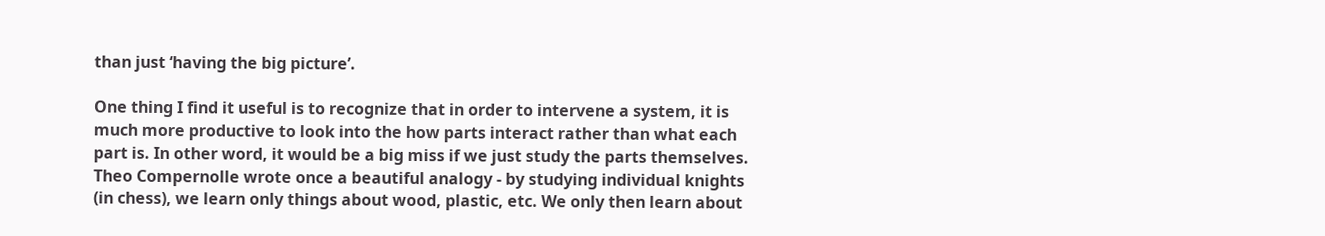than just ‘having the big picture’.

One thing I find it useful is to recognize that in order to intervene a system, it is much more productive to look into the how parts interact rather than what each part is. In other word, it would be a big miss if we just study the parts themselves. Theo Compernolle wrote once a beautiful analogy - by studying individual knights (in chess), we learn only things about wood, plastic, etc. We only then learn about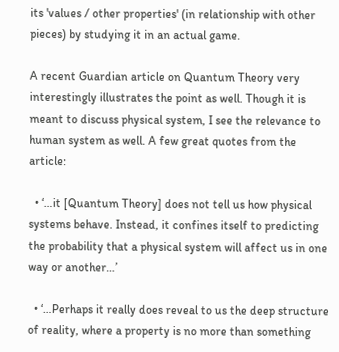its 'values / other properties' (in relationship with other pieces) by studying it in an actual game.

A recent Guardian article on Quantum Theory very interestingly illustrates the point as well. Though it is meant to discuss physical system, I see the relevance to human system as well. A few great quotes from the article:

  • ‘…it [Quantum Theory] does not tell us how physical systems behave. Instead, it confines itself to predicting the probability that a physical system will affect us in one way or another…’

  • ‘…Perhaps it really does reveal to us the deep structure of reality, where a property is no more than something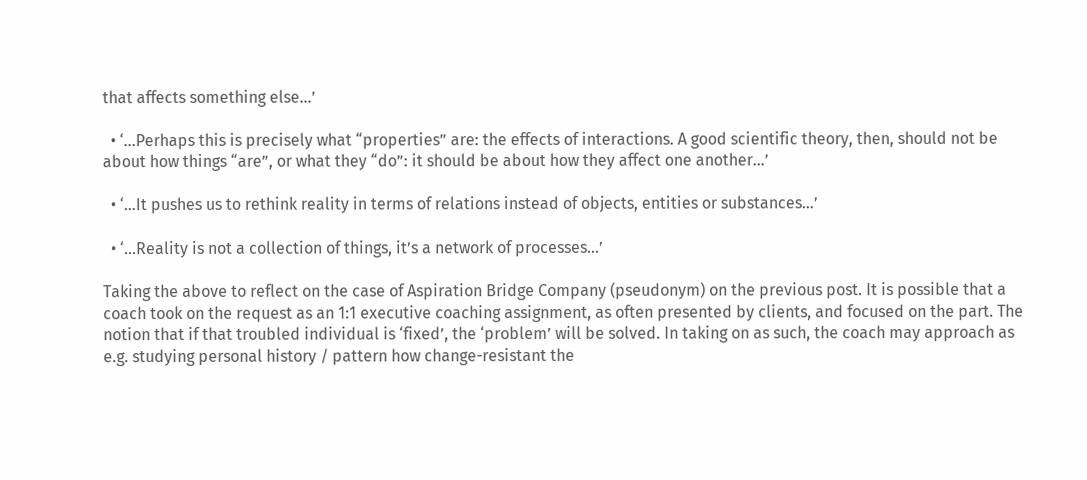that affects something else…’

  • ‘…Perhaps this is precisely what “properties” are: the effects of interactions. A good scientific theory, then, should not be about how things “are”, or what they “do”: it should be about how they affect one another…’

  • ‘…It pushes us to rethink reality in terms of relations instead of objects, entities or substances…’

  • ‘…Reality is not a collection of things, it’s a network of processes…’

Taking the above to reflect on the case of Aspiration Bridge Company (pseudonym) on the previous post. It is possible that a coach took on the request as an 1:1 executive coaching assignment, as often presented by clients, and focused on the part. The notion that if that troubled individual is ‘fixed’, the ‘problem’ will be solved. In taking on as such, the coach may approach as e.g. studying personal history / pattern how change-resistant the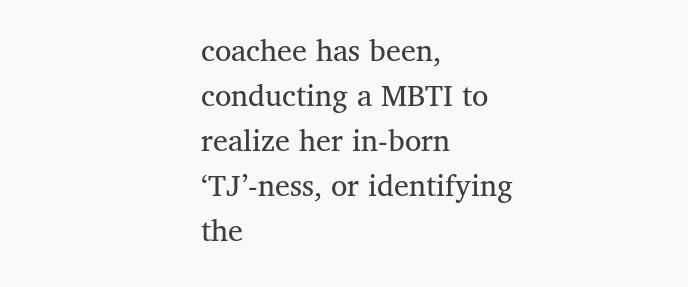coachee has been, conducting a MBTI to realize her in-born ‘TJ’-ness, or identifying the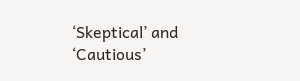‘Skeptical’ and ‘Cautious’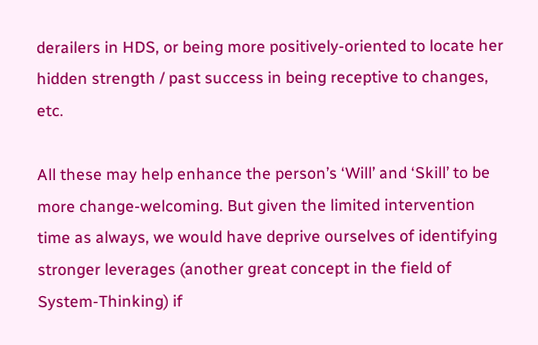derailers in HDS, or being more positively-oriented to locate her hidden strength / past success in being receptive to changes, etc.

All these may help enhance the person’s ‘Will’ and ‘Skill’ to be more change-welcoming. But given the limited intervention time as always, we would have deprive ourselves of identifying stronger leverages (another great concept in the field of System-Thinking) if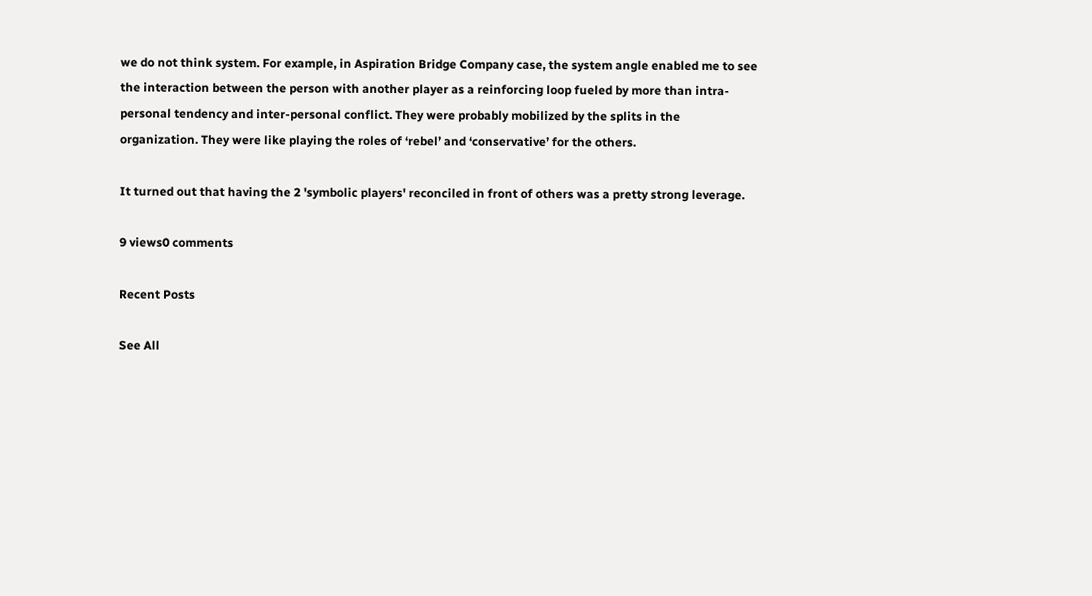we do not think system. For example, in Aspiration Bridge Company case, the system angle enabled me to see the interaction between the person with another player as a reinforcing loop fueled by more than intra-personal tendency and inter-personal conflict. They were probably mobilized by the splits in the organization. They were like playing the roles of ‘rebel’ and ‘conservative’ for the others.

It turned out that having the 2 'symbolic players' reconciled in front of others was a pretty strong leverage.

9 views0 comments

Recent Posts

See All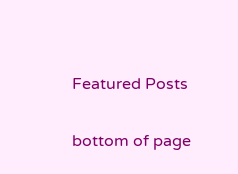Featured Posts

bottom of page